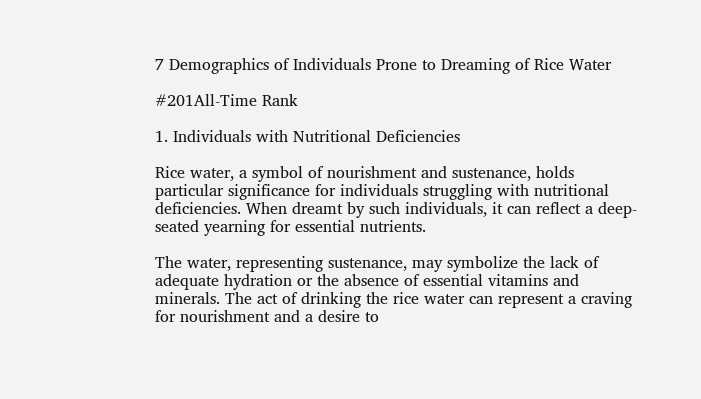7 Demographics of Individuals Prone to Dreaming of Rice Water

#201All-Time Rank

1. Individuals with Nutritional Deficiencies

Rice water, a symbol of nourishment and sustenance, holds particular significance for individuals struggling with nutritional deficiencies. When dreamt by such individuals, it can reflect a deep-seated yearning for essential nutrients.

The water, representing sustenance, may symbolize the lack of adequate hydration or the absence of essential vitamins and minerals. The act of drinking the rice water can represent a craving for nourishment and a desire to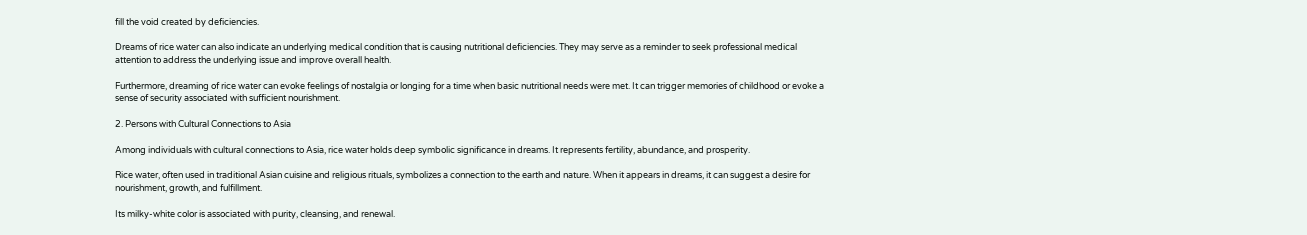fill the void created by deficiencies.

Dreams of rice water can also indicate an underlying medical condition that is causing nutritional deficiencies. They may serve as a reminder to seek professional medical attention to address the underlying issue and improve overall health.

Furthermore, dreaming of rice water can evoke feelings of nostalgia or longing for a time when basic nutritional needs were met. It can trigger memories of childhood or evoke a sense of security associated with sufficient nourishment.

2. Persons with Cultural Connections to Asia

Among individuals with cultural connections to Asia, rice water holds deep symbolic significance in dreams. It represents fertility, abundance, and prosperity.

Rice water, often used in traditional Asian cuisine and religious rituals, symbolizes a connection to the earth and nature. When it appears in dreams, it can suggest a desire for nourishment, growth, and fulfillment.

Its milky-white color is associated with purity, cleansing, and renewal.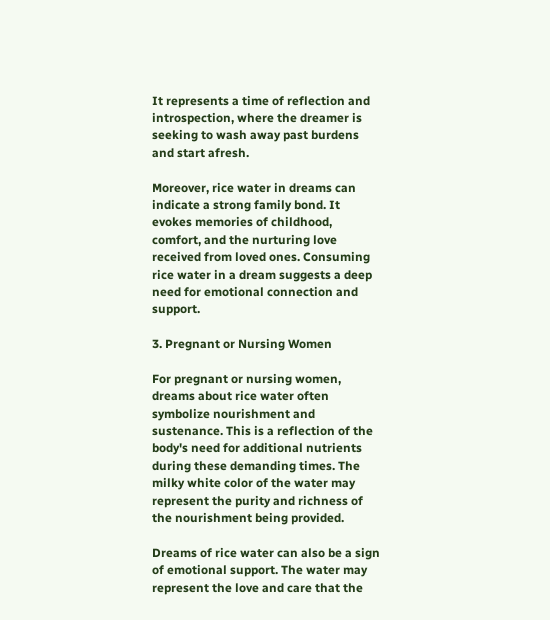It represents a time of reflection and introspection, where the dreamer is seeking to wash away past burdens and start afresh.

Moreover, rice water in dreams can indicate a strong family bond. It evokes memories of childhood, comfort, and the nurturing love received from loved ones. Consuming rice water in a dream suggests a deep need for emotional connection and support.

3. Pregnant or Nursing Women

For pregnant or nursing women, dreams about rice water often symbolize nourishment and sustenance. This is a reflection of the body's need for additional nutrients during these demanding times. The milky white color of the water may represent the purity and richness of the nourishment being provided.

Dreams of rice water can also be a sign of emotional support. The water may represent the love and care that the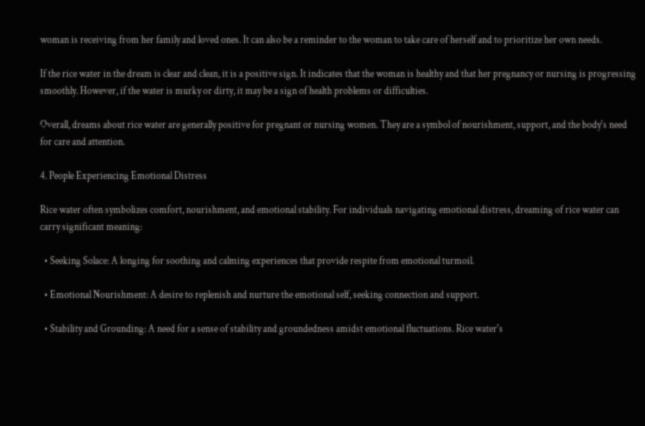woman is receiving from her family and loved ones. It can also be a reminder to the woman to take care of herself and to prioritize her own needs.

If the rice water in the dream is clear and clean, it is a positive sign. It indicates that the woman is healthy and that her pregnancy or nursing is progressing smoothly. However, if the water is murky or dirty, it may be a sign of health problems or difficulties.

Overall, dreams about rice water are generally positive for pregnant or nursing women. They are a symbol of nourishment, support, and the body's need for care and attention.

4. People Experiencing Emotional Distress

Rice water often symbolizes comfort, nourishment, and emotional stability. For individuals navigating emotional distress, dreaming of rice water can carry significant meaning:

  • Seeking Solace: A longing for soothing and calming experiences that provide respite from emotional turmoil.

  • Emotional Nourishment: A desire to replenish and nurture the emotional self, seeking connection and support.

  • Stability and Grounding: A need for a sense of stability and groundedness amidst emotional fluctuations. Rice water's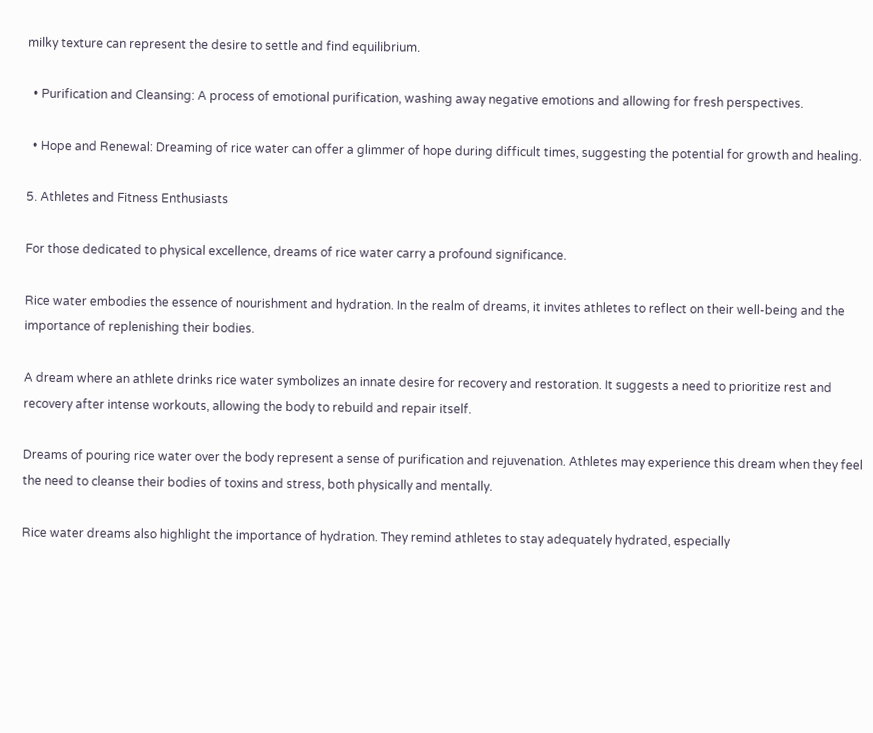milky texture can represent the desire to settle and find equilibrium.

  • Purification and Cleansing: A process of emotional purification, washing away negative emotions and allowing for fresh perspectives.

  • Hope and Renewal: Dreaming of rice water can offer a glimmer of hope during difficult times, suggesting the potential for growth and healing.

5. Athletes and Fitness Enthusiasts

For those dedicated to physical excellence, dreams of rice water carry a profound significance.

Rice water embodies the essence of nourishment and hydration. In the realm of dreams, it invites athletes to reflect on their well-being and the importance of replenishing their bodies.

A dream where an athlete drinks rice water symbolizes an innate desire for recovery and restoration. It suggests a need to prioritize rest and recovery after intense workouts, allowing the body to rebuild and repair itself.

Dreams of pouring rice water over the body represent a sense of purification and rejuvenation. Athletes may experience this dream when they feel the need to cleanse their bodies of toxins and stress, both physically and mentally.

Rice water dreams also highlight the importance of hydration. They remind athletes to stay adequately hydrated, especially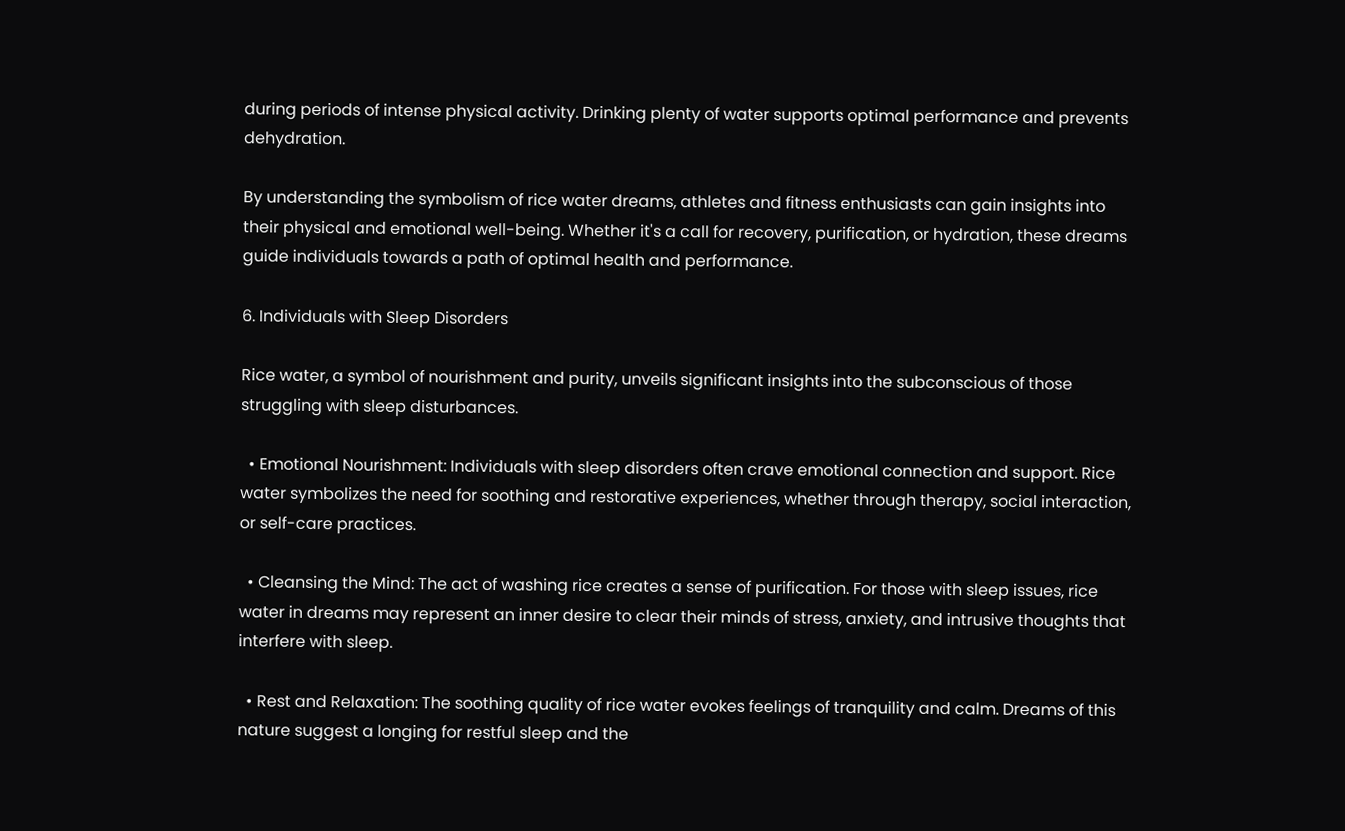during periods of intense physical activity. Drinking plenty of water supports optimal performance and prevents dehydration.

By understanding the symbolism of rice water dreams, athletes and fitness enthusiasts can gain insights into their physical and emotional well-being. Whether it's a call for recovery, purification, or hydration, these dreams guide individuals towards a path of optimal health and performance.

6. Individuals with Sleep Disorders

Rice water, a symbol of nourishment and purity, unveils significant insights into the subconscious of those struggling with sleep disturbances.

  • Emotional Nourishment: Individuals with sleep disorders often crave emotional connection and support. Rice water symbolizes the need for soothing and restorative experiences, whether through therapy, social interaction, or self-care practices.

  • Cleansing the Mind: The act of washing rice creates a sense of purification. For those with sleep issues, rice water in dreams may represent an inner desire to clear their minds of stress, anxiety, and intrusive thoughts that interfere with sleep.

  • Rest and Relaxation: The soothing quality of rice water evokes feelings of tranquility and calm. Dreams of this nature suggest a longing for restful sleep and the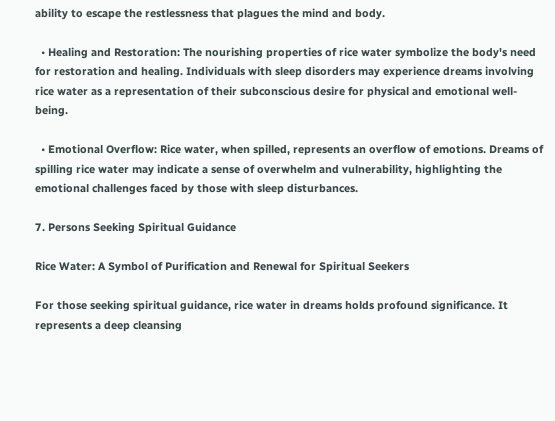ability to escape the restlessness that plagues the mind and body.

  • Healing and Restoration: The nourishing properties of rice water symbolize the body's need for restoration and healing. Individuals with sleep disorders may experience dreams involving rice water as a representation of their subconscious desire for physical and emotional well-being.

  • Emotional Overflow: Rice water, when spilled, represents an overflow of emotions. Dreams of spilling rice water may indicate a sense of overwhelm and vulnerability, highlighting the emotional challenges faced by those with sleep disturbances.

7. Persons Seeking Spiritual Guidance

Rice Water: A Symbol of Purification and Renewal for Spiritual Seekers

For those seeking spiritual guidance, rice water in dreams holds profound significance. It represents a deep cleansing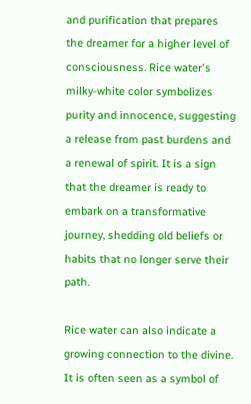and purification that prepares the dreamer for a higher level of consciousness. Rice water's milky-white color symbolizes purity and innocence, suggesting a release from past burdens and a renewal of spirit. It is a sign that the dreamer is ready to embark on a transformative journey, shedding old beliefs or habits that no longer serve their path.

Rice water can also indicate a growing connection to the divine. It is often seen as a symbol of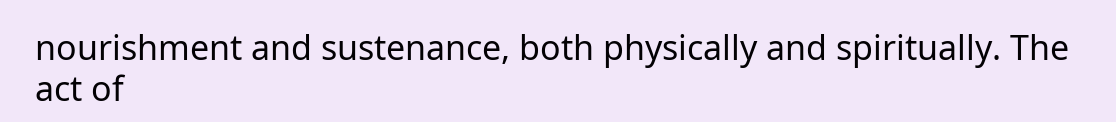nourishment and sustenance, both physically and spiritually. The act of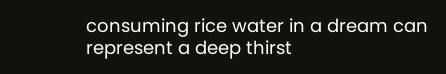consuming rice water in a dream can represent a deep thirst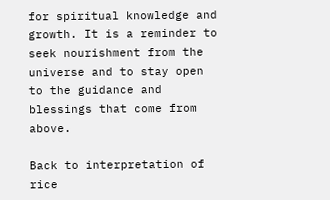for spiritual knowledge and growth. It is a reminder to seek nourishment from the universe and to stay open to the guidance and blessings that come from above.

Back to interpretation of rice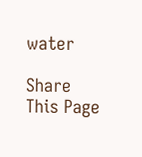water

Share This Page